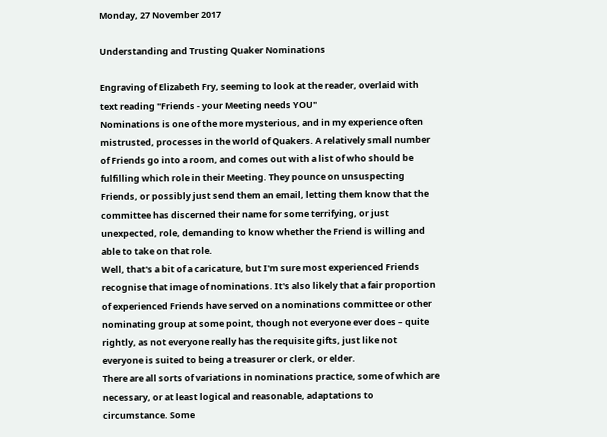Monday, 27 November 2017

Understanding and Trusting Quaker Nominations

Engraving of Elizabeth Fry, seeming to look at the reader, overlaid with text reading "Friends - your Meeting needs YOU"
Nominations is one of the more mysterious, and in my experience often mistrusted, processes in the world of Quakers. A relatively small number of Friends go into a room, and comes out with a list of who should be fulfilling which role in their Meeting. They pounce on unsuspecting Friends, or possibly just send them an email, letting them know that the committee has discerned their name for some terrifying, or just unexpected, role, demanding to know whether the Friend is willing and able to take on that role.
Well, that's a bit of a caricature, but I'm sure most experienced Friends recognise that image of nominations. It's also likely that a fair proportion of experienced Friends have served on a nominations committee or other nominating group at some point, though not everyone ever does – quite rightly, as not everyone really has the requisite gifts, just like not everyone is suited to being a treasurer or clerk, or elder.
There are all sorts of variations in nominations practice, some of which are necessary, or at least logical and reasonable, adaptations to circumstance. Some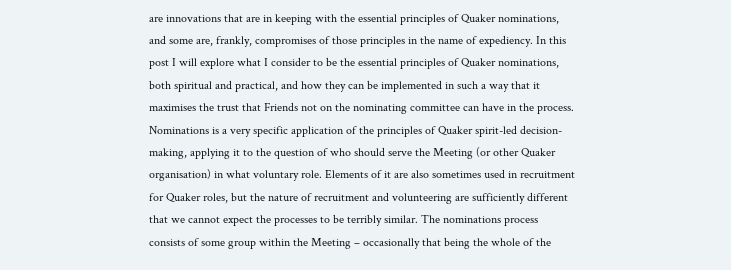are innovations that are in keeping with the essential principles of Quaker nominations, and some are, frankly, compromises of those principles in the name of expediency. In this post I will explore what I consider to be the essential principles of Quaker nominations, both spiritual and practical, and how they can be implemented in such a way that it maximises the trust that Friends not on the nominating committee can have in the process.
Nominations is a very specific application of the principles of Quaker spirit-led decision-making, applying it to the question of who should serve the Meeting (or other Quaker organisation) in what voluntary role. Elements of it are also sometimes used in recruitment for Quaker roles, but the nature of recruitment and volunteering are sufficiently different that we cannot expect the processes to be terribly similar. The nominations process consists of some group within the Meeting – occasionally that being the whole of the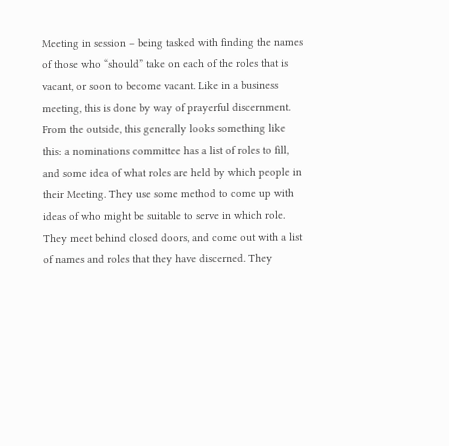Meeting in session – being tasked with finding the names of those who “should” take on each of the roles that is vacant, or soon to become vacant. Like in a business meeting, this is done by way of prayerful discernment.
From the outside, this generally looks something like this: a nominations committee has a list of roles to fill, and some idea of what roles are held by which people in their Meeting. They use some method to come up with ideas of who might be suitable to serve in which role. They meet behind closed doors, and come out with a list of names and roles that they have discerned. They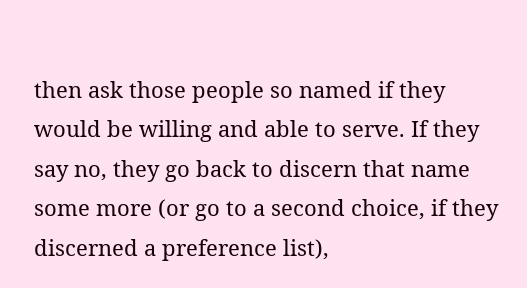then ask those people so named if they would be willing and able to serve. If they say no, they go back to discern that name some more (or go to a second choice, if they discerned a preference list),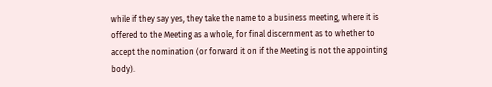while if they say yes, they take the name to a business meeting, where it is offered to the Meeting as a whole, for final discernment as to whether to accept the nomination (or forward it on if the Meeting is not the appointing body).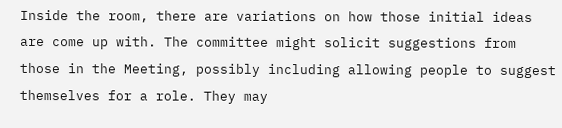Inside the room, there are variations on how those initial ideas are come up with. The committee might solicit suggestions from those in the Meeting, possibly including allowing people to suggest themselves for a role. They may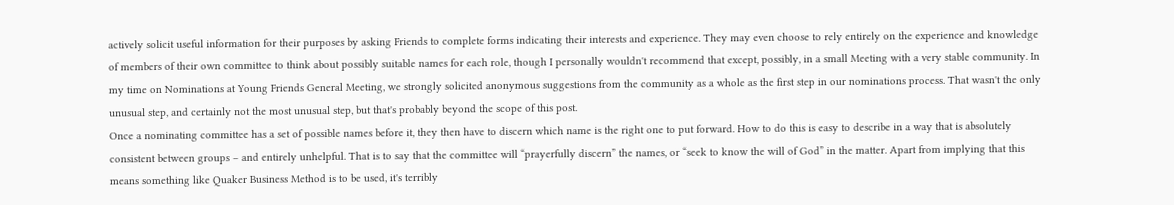actively solicit useful information for their purposes by asking Friends to complete forms indicating their interests and experience. They may even choose to rely entirely on the experience and knowledge of members of their own committee to think about possibly suitable names for each role, though I personally wouldn't recommend that except, possibly, in a small Meeting with a very stable community. In my time on Nominations at Young Friends General Meeting, we strongly solicited anonymous suggestions from the community as a whole as the first step in our nominations process. That wasn't the only unusual step, and certainly not the most unusual step, but that's probably beyond the scope of this post.
Once a nominating committee has a set of possible names before it, they then have to discern which name is the right one to put forward. How to do this is easy to describe in a way that is absolutely consistent between groups – and entirely unhelpful. That is to say that the committee will “prayerfully discern” the names, or “seek to know the will of God” in the matter. Apart from implying that this means something like Quaker Business Method is to be used, it's terribly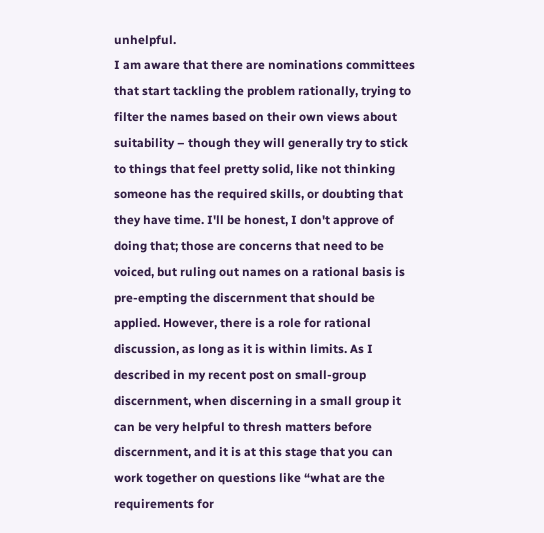unhelpful.
I am aware that there are nominations committees that start tackling the problem rationally, trying to filter the names based on their own views about suitability – though they will generally try to stick to things that feel pretty solid, like not thinking someone has the required skills, or doubting that they have time. I'll be honest, I don't approve of doing that; those are concerns that need to be voiced, but ruling out names on a rational basis is pre-empting the discernment that should be applied. However, there is a role for rational discussion, as long as it is within limits. As I described in my recent post on small-group discernment, when discerning in a small group it can be very helpful to thresh matters before discernment, and it is at this stage that you can work together on questions like “what are the requirements for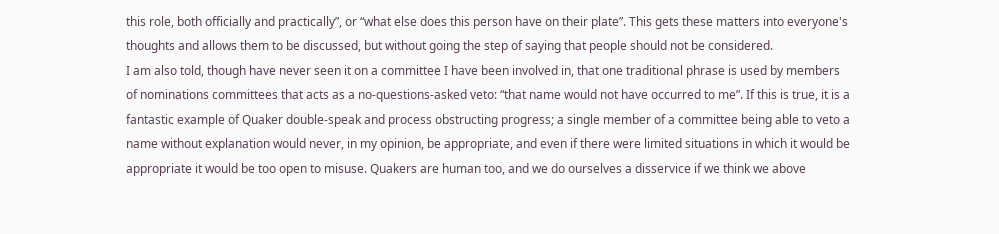this role, both officially and practically”, or “what else does this person have on their plate”. This gets these matters into everyone's thoughts and allows them to be discussed, but without going the step of saying that people should not be considered.
I am also told, though have never seen it on a committee I have been involved in, that one traditional phrase is used by members of nominations committees that acts as a no-questions-asked veto: “that name would not have occurred to me”. If this is true, it is a fantastic example of Quaker double-speak and process obstructing progress; a single member of a committee being able to veto a name without explanation would never, in my opinion, be appropriate, and even if there were limited situations in which it would be appropriate it would be too open to misuse. Quakers are human too, and we do ourselves a disservice if we think we above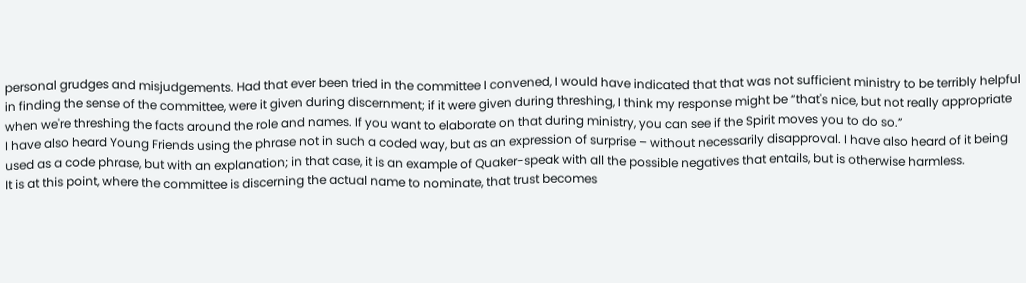personal grudges and misjudgements. Had that ever been tried in the committee I convened, I would have indicated that that was not sufficient ministry to be terribly helpful in finding the sense of the committee, were it given during discernment; if it were given during threshing, I think my response might be “that's nice, but not really appropriate when we're threshing the facts around the role and names. If you want to elaborate on that during ministry, you can see if the Spirit moves you to do so.”
I have also heard Young Friends using the phrase not in such a coded way, but as an expression of surprise – without necessarily disapproval. I have also heard of it being used as a code phrase, but with an explanation; in that case, it is an example of Quaker-speak with all the possible negatives that entails, but is otherwise harmless.
It is at this point, where the committee is discerning the actual name to nominate, that trust becomes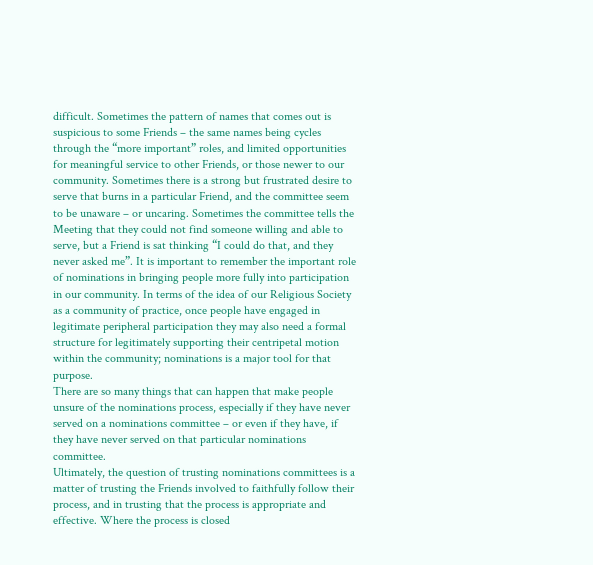difficult. Sometimes the pattern of names that comes out is suspicious to some Friends – the same names being cycles through the “more important” roles, and limited opportunities for meaningful service to other Friends, or those newer to our community. Sometimes there is a strong but frustrated desire to serve that burns in a particular Friend, and the committee seem to be unaware – or uncaring. Sometimes the committee tells the Meeting that they could not find someone willing and able to serve, but a Friend is sat thinking “I could do that, and they never asked me”. It is important to remember the important role of nominations in bringing people more fully into participation in our community. In terms of the idea of our Religious Society as a community of practice, once people have engaged in legitimate peripheral participation they may also need a formal structure for legitimately supporting their centripetal motion within the community; nominations is a major tool for that purpose.
There are so many things that can happen that make people unsure of the nominations process, especially if they have never served on a nominations committee – or even if they have, if they have never served on that particular nominations committee.
Ultimately, the question of trusting nominations committees is a matter of trusting the Friends involved to faithfully follow their process, and in trusting that the process is appropriate and effective. Where the process is closed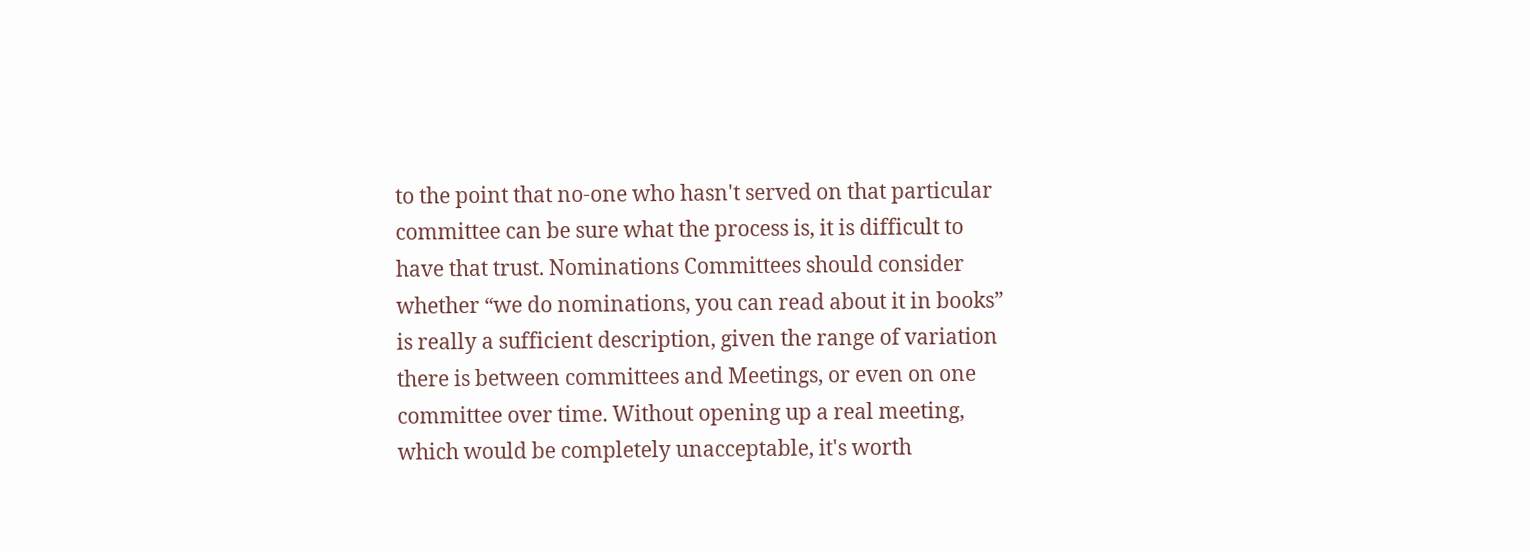to the point that no-one who hasn't served on that particular committee can be sure what the process is, it is difficult to have that trust. Nominations Committees should consider whether “we do nominations, you can read about it in books” is really a sufficient description, given the range of variation there is between committees and Meetings, or even on one committee over time. Without opening up a real meeting, which would be completely unacceptable, it's worth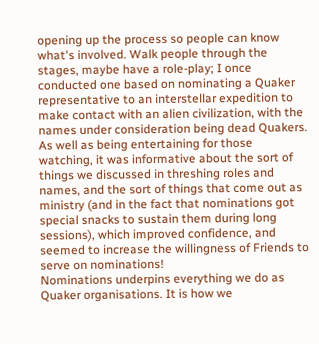opening up the process so people can know what's involved. Walk people through the stages, maybe have a role-play; I once conducted one based on nominating a Quaker representative to an interstellar expedition to make contact with an alien civilization, with the names under consideration being dead Quakers. As well as being entertaining for those watching, it was informative about the sort of things we discussed in threshing roles and names, and the sort of things that come out as ministry (and in the fact that nominations got special snacks to sustain them during long sessions), which improved confidence, and seemed to increase the willingness of Friends to serve on nominations!
Nominations underpins everything we do as Quaker organisations. It is how we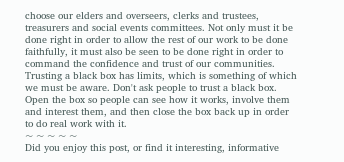choose our elders and overseers, clerks and trustees, treasurers and social events committees. Not only must it be done right in order to allow the rest of our work to be done faithfully, it must also be seen to be done right in order to command the confidence and trust of our communities. Trusting a black box has limits, which is something of which we must be aware. Don't ask people to trust a black box. Open the box so people can see how it works, involve them and interest them, and then close the box back up in order to do real work with it.
~ ~ ~ ~ ~
Did you enjoy this post, or find it interesting, informative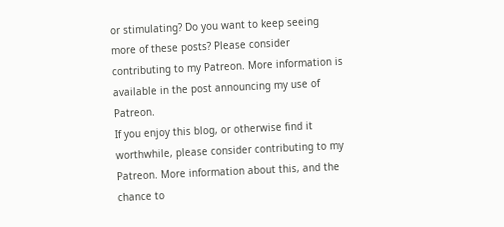or stimulating? Do you want to keep seeing more of these posts? Please consider contributing to my Patreon. More information is available in the post announcing my use of Patreon.
If you enjoy this blog, or otherwise find it worthwhile, please consider contributing to my Patreon. More information about this, and the chance to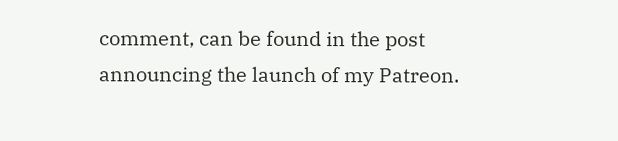comment, can be found in the post announcing the launch of my Patreon.